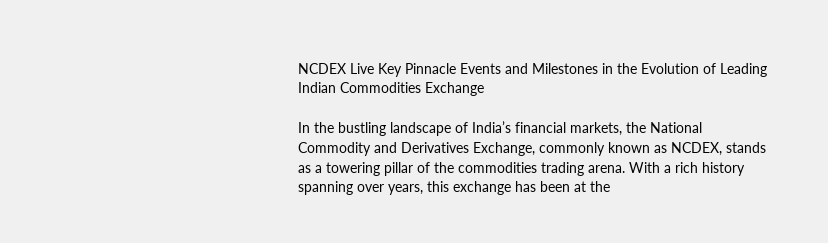NCDEX Live Key Pinnacle Events and Milestones in the Evolution of Leading Indian Commodities Exchange

In the bustling landscape of India’s financial markets, the National Commodity and Derivatives Exchange, commonly known as NCDEX, stands as a towering pillar of the commodities trading arena. With a rich history spanning over years, this exchange has been at the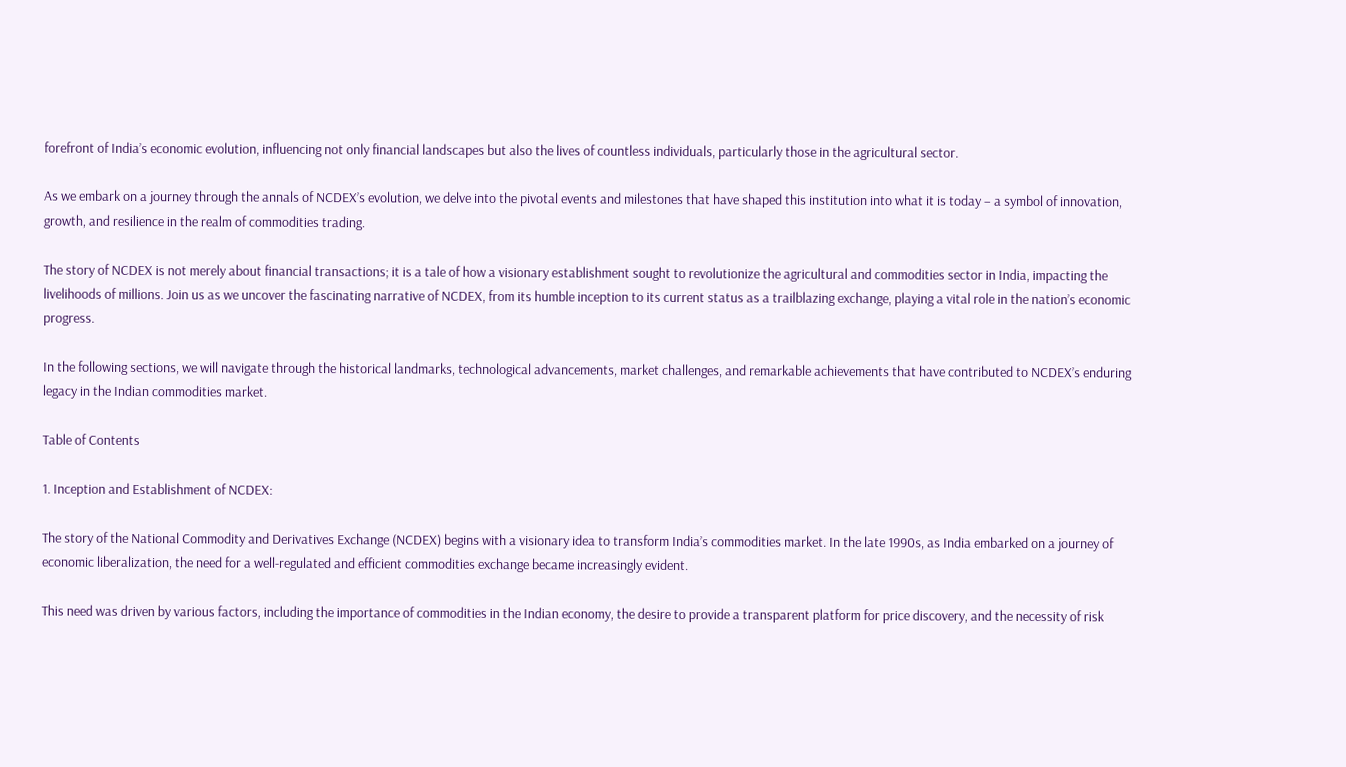forefront of India’s economic evolution, influencing not only financial landscapes but also the lives of countless individuals, particularly those in the agricultural sector.

As we embark on a journey through the annals of NCDEX’s evolution, we delve into the pivotal events and milestones that have shaped this institution into what it is today – a symbol of innovation, growth, and resilience in the realm of commodities trading.

The story of NCDEX is not merely about financial transactions; it is a tale of how a visionary establishment sought to revolutionize the agricultural and commodities sector in India, impacting the livelihoods of millions. Join us as we uncover the fascinating narrative of NCDEX, from its humble inception to its current status as a trailblazing exchange, playing a vital role in the nation’s economic progress.

In the following sections, we will navigate through the historical landmarks, technological advancements, market challenges, and remarkable achievements that have contributed to NCDEX’s enduring legacy in the Indian commodities market.

Table of Contents

1. Inception and Establishment of NCDEX:

The story of the National Commodity and Derivatives Exchange (NCDEX) begins with a visionary idea to transform India’s commodities market. In the late 1990s, as India embarked on a journey of economic liberalization, the need for a well-regulated and efficient commodities exchange became increasingly evident.

This need was driven by various factors, including the importance of commodities in the Indian economy, the desire to provide a transparent platform for price discovery, and the necessity of risk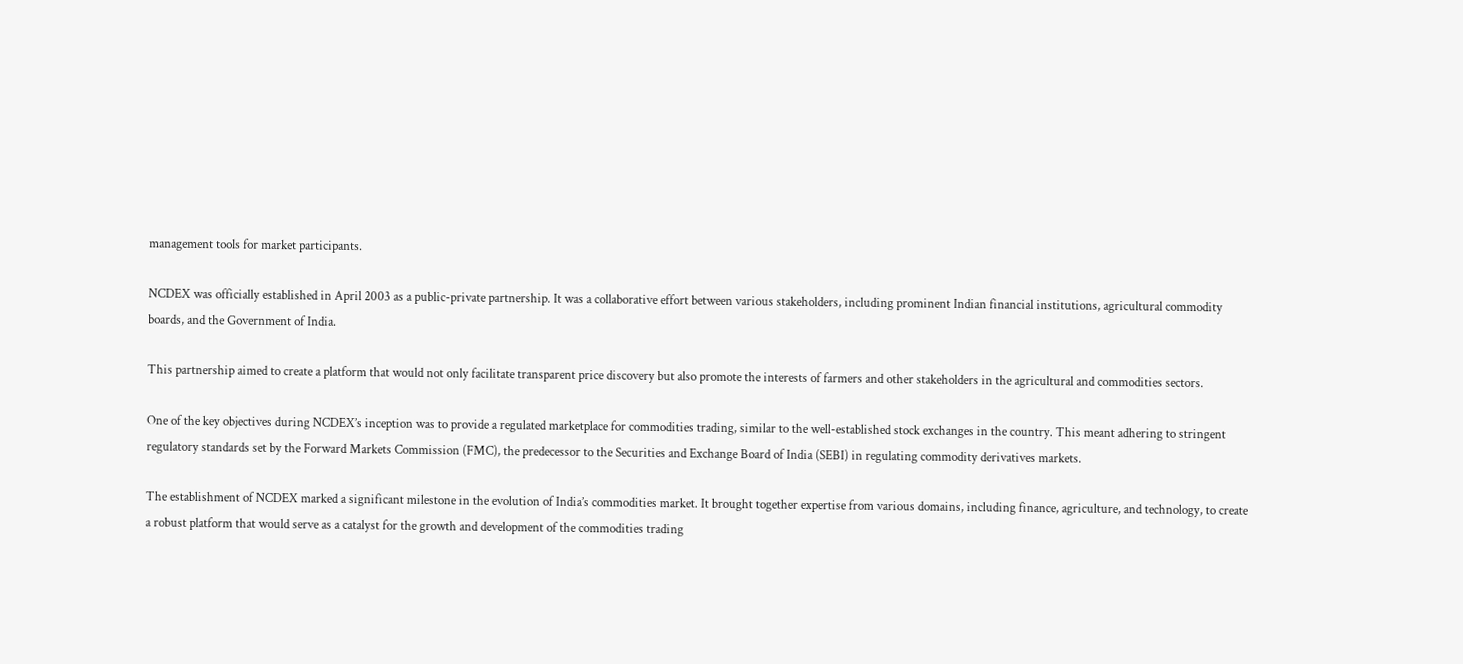management tools for market participants.

NCDEX was officially established in April 2003 as a public-private partnership. It was a collaborative effort between various stakeholders, including prominent Indian financial institutions, agricultural commodity boards, and the Government of India.

This partnership aimed to create a platform that would not only facilitate transparent price discovery but also promote the interests of farmers and other stakeholders in the agricultural and commodities sectors.

One of the key objectives during NCDEX’s inception was to provide a regulated marketplace for commodities trading, similar to the well-established stock exchanges in the country. This meant adhering to stringent regulatory standards set by the Forward Markets Commission (FMC), the predecessor to the Securities and Exchange Board of India (SEBI) in regulating commodity derivatives markets.

The establishment of NCDEX marked a significant milestone in the evolution of India’s commodities market. It brought together expertise from various domains, including finance, agriculture, and technology, to create a robust platform that would serve as a catalyst for the growth and development of the commodities trading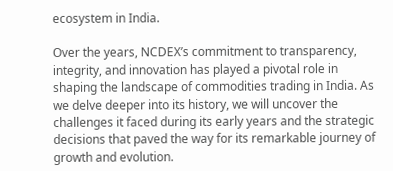ecosystem in India.

Over the years, NCDEX’s commitment to transparency, integrity, and innovation has played a pivotal role in shaping the landscape of commodities trading in India. As we delve deeper into its history, we will uncover the challenges it faced during its early years and the strategic decisions that paved the way for its remarkable journey of growth and evolution.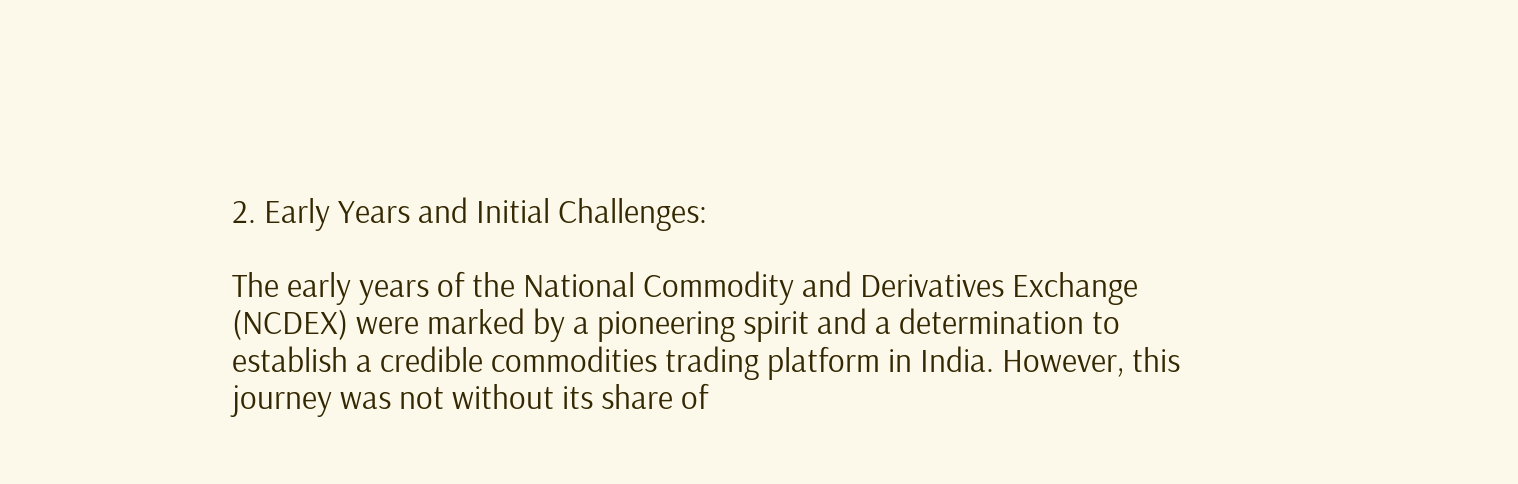2. Early Years and Initial Challenges:

The early years of the National Commodity and Derivatives Exchange (NCDEX) were marked by a pioneering spirit and a determination to establish a credible commodities trading platform in India. However, this journey was not without its share of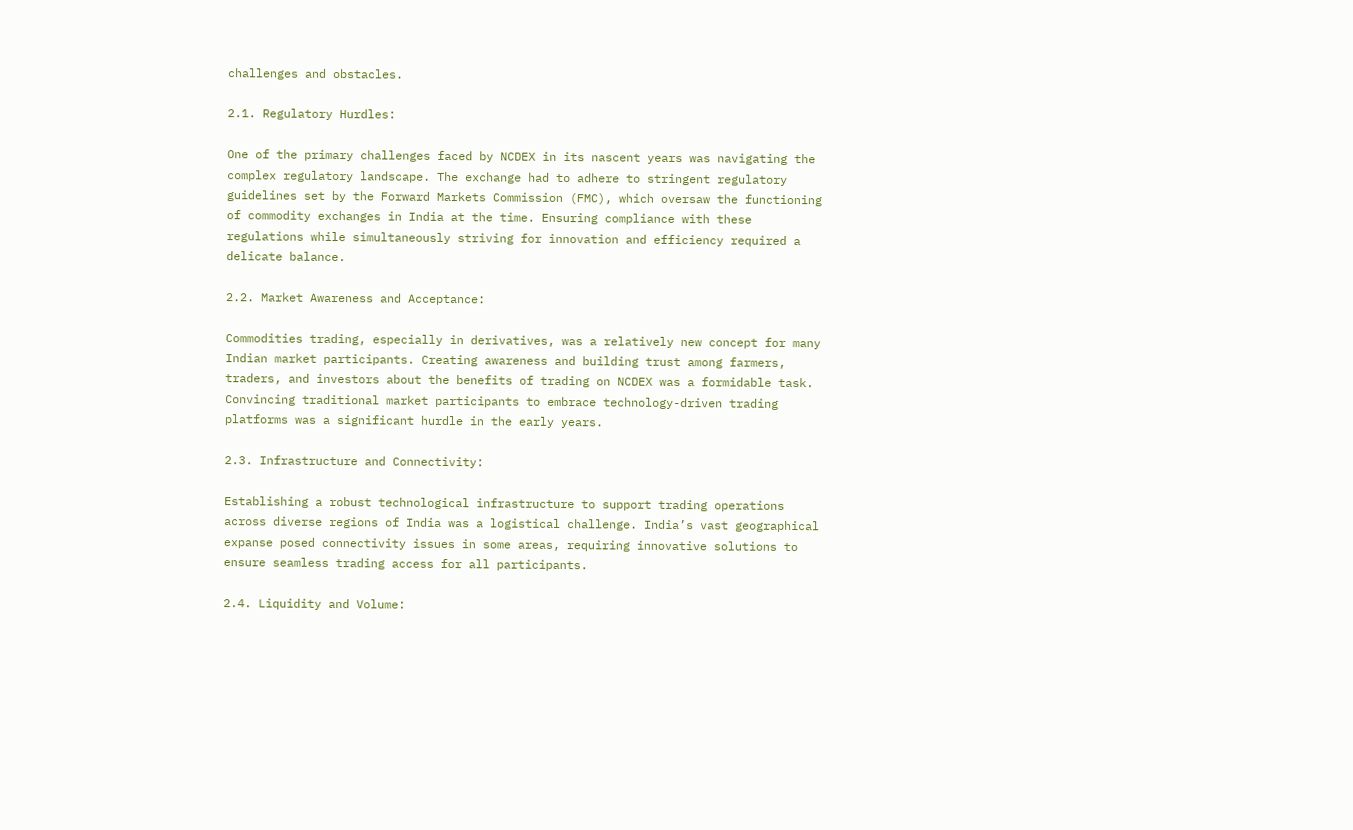challenges and obstacles.

2.1. Regulatory Hurdles:

One of the primary challenges faced by NCDEX in its nascent years was navigating the complex regulatory landscape. The exchange had to adhere to stringent regulatory guidelines set by the Forward Markets Commission (FMC), which oversaw the functioning of commodity exchanges in India at the time. Ensuring compliance with these regulations while simultaneously striving for innovation and efficiency required a delicate balance.

2.2. Market Awareness and Acceptance:

Commodities trading, especially in derivatives, was a relatively new concept for many Indian market participants. Creating awareness and building trust among farmers, traders, and investors about the benefits of trading on NCDEX was a formidable task. Convincing traditional market participants to embrace technology-driven trading platforms was a significant hurdle in the early years.

2.3. Infrastructure and Connectivity:

Establishing a robust technological infrastructure to support trading operations across diverse regions of India was a logistical challenge. India’s vast geographical expanse posed connectivity issues in some areas, requiring innovative solutions to ensure seamless trading access for all participants.

2.4. Liquidity and Volume: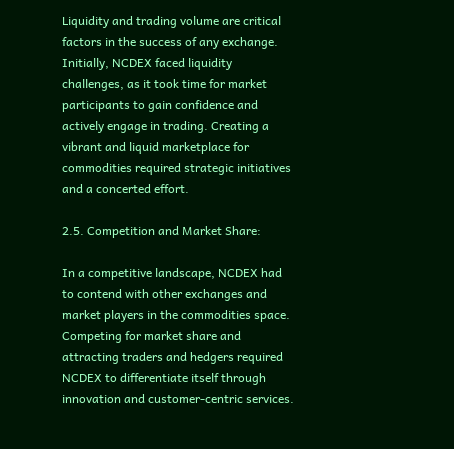Liquidity and trading volume are critical factors in the success of any exchange. Initially, NCDEX faced liquidity challenges, as it took time for market participants to gain confidence and actively engage in trading. Creating a vibrant and liquid marketplace for commodities required strategic initiatives and a concerted effort.

2.5. Competition and Market Share:

In a competitive landscape, NCDEX had to contend with other exchanges and market players in the commodities space. Competing for market share and attracting traders and hedgers required NCDEX to differentiate itself through innovation and customer-centric services.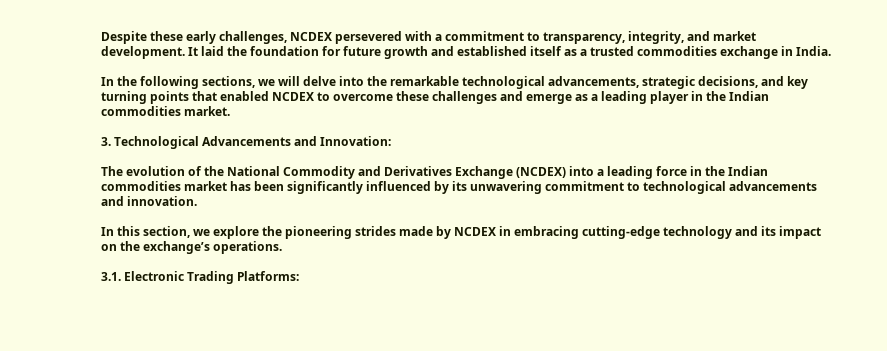Despite these early challenges, NCDEX persevered with a commitment to transparency, integrity, and market development. It laid the foundation for future growth and established itself as a trusted commodities exchange in India.

In the following sections, we will delve into the remarkable technological advancements, strategic decisions, and key turning points that enabled NCDEX to overcome these challenges and emerge as a leading player in the Indian commodities market.

3. Technological Advancements and Innovation:

The evolution of the National Commodity and Derivatives Exchange (NCDEX) into a leading force in the Indian commodities market has been significantly influenced by its unwavering commitment to technological advancements and innovation.

In this section, we explore the pioneering strides made by NCDEX in embracing cutting-edge technology and its impact on the exchange’s operations.

3.1. Electronic Trading Platforms: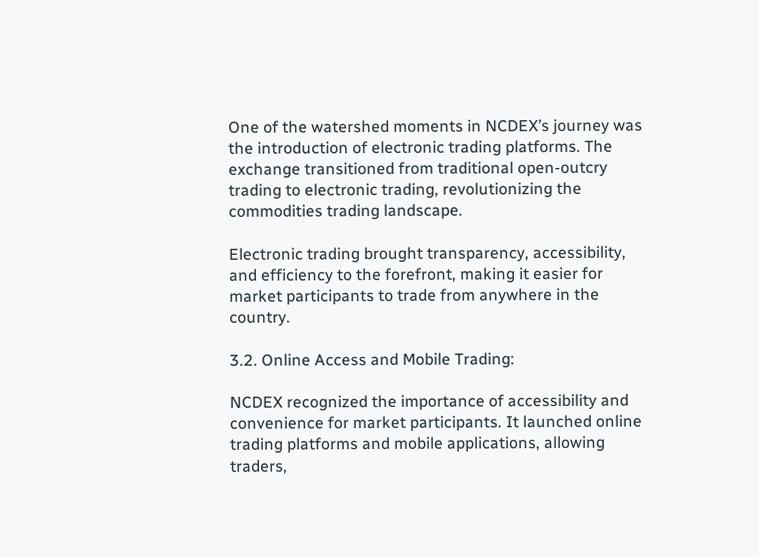One of the watershed moments in NCDEX’s journey was the introduction of electronic trading platforms. The exchange transitioned from traditional open-outcry trading to electronic trading, revolutionizing the commodities trading landscape.

Electronic trading brought transparency, accessibility, and efficiency to the forefront, making it easier for market participants to trade from anywhere in the country.

3.2. Online Access and Mobile Trading:

NCDEX recognized the importance of accessibility and convenience for market participants. It launched online trading platforms and mobile applications, allowing traders,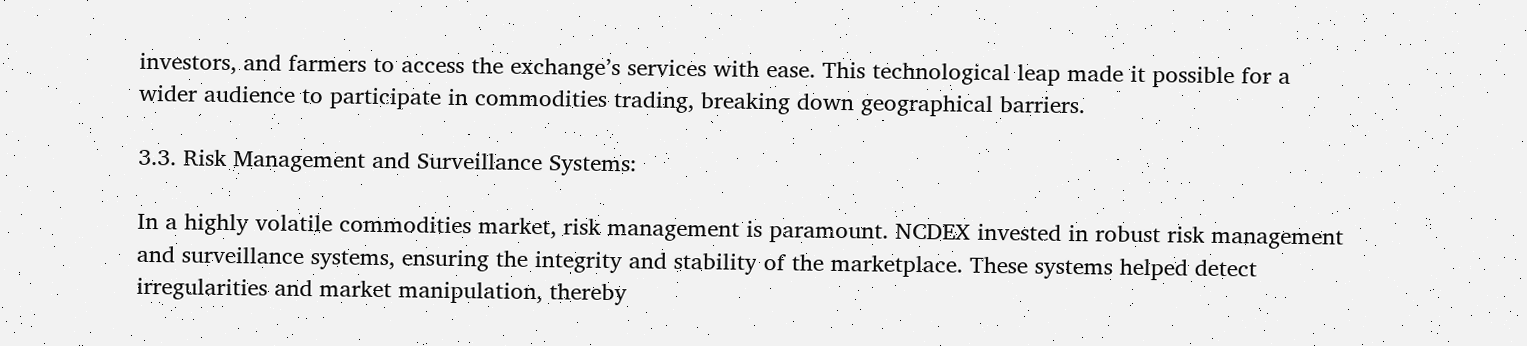investors, and farmers to access the exchange’s services with ease. This technological leap made it possible for a wider audience to participate in commodities trading, breaking down geographical barriers.

3.3. Risk Management and Surveillance Systems:

In a highly volatile commodities market, risk management is paramount. NCDEX invested in robust risk management and surveillance systems, ensuring the integrity and stability of the marketplace. These systems helped detect irregularities and market manipulation, thereby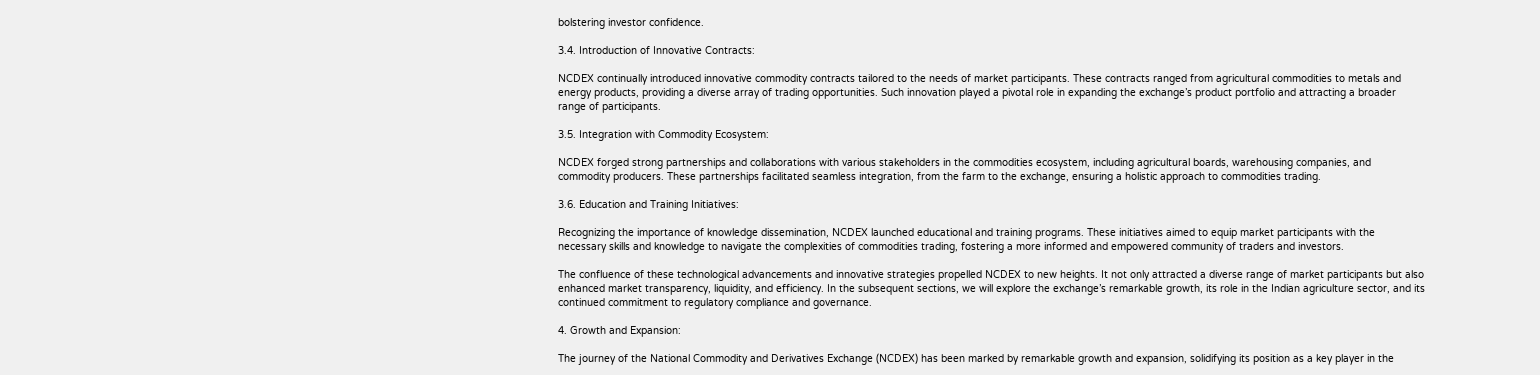bolstering investor confidence.

3.4. Introduction of Innovative Contracts:

NCDEX continually introduced innovative commodity contracts tailored to the needs of market participants. These contracts ranged from agricultural commodities to metals and energy products, providing a diverse array of trading opportunities. Such innovation played a pivotal role in expanding the exchange’s product portfolio and attracting a broader range of participants.

3.5. Integration with Commodity Ecosystem:

NCDEX forged strong partnerships and collaborations with various stakeholders in the commodities ecosystem, including agricultural boards, warehousing companies, and commodity producers. These partnerships facilitated seamless integration, from the farm to the exchange, ensuring a holistic approach to commodities trading.

3.6. Education and Training Initiatives:

Recognizing the importance of knowledge dissemination, NCDEX launched educational and training programs. These initiatives aimed to equip market participants with the necessary skills and knowledge to navigate the complexities of commodities trading, fostering a more informed and empowered community of traders and investors.

The confluence of these technological advancements and innovative strategies propelled NCDEX to new heights. It not only attracted a diverse range of market participants but also enhanced market transparency, liquidity, and efficiency. In the subsequent sections, we will explore the exchange’s remarkable growth, its role in the Indian agriculture sector, and its continued commitment to regulatory compliance and governance.

4. Growth and Expansion:

The journey of the National Commodity and Derivatives Exchange (NCDEX) has been marked by remarkable growth and expansion, solidifying its position as a key player in the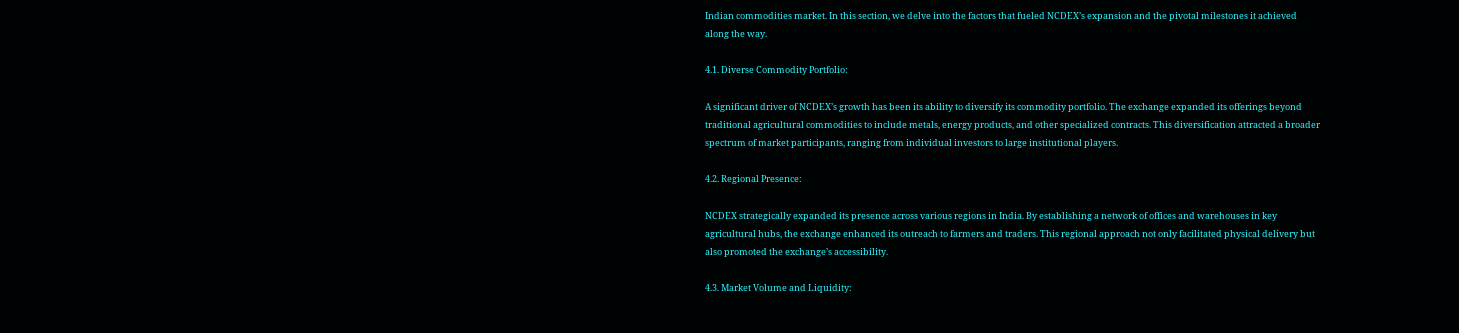Indian commodities market. In this section, we delve into the factors that fueled NCDEX’s expansion and the pivotal milestones it achieved along the way.

4.1. Diverse Commodity Portfolio:

A significant driver of NCDEX’s growth has been its ability to diversify its commodity portfolio. The exchange expanded its offerings beyond traditional agricultural commodities to include metals, energy products, and other specialized contracts. This diversification attracted a broader spectrum of market participants, ranging from individual investors to large institutional players.

4.2. Regional Presence:

NCDEX strategically expanded its presence across various regions in India. By establishing a network of offices and warehouses in key agricultural hubs, the exchange enhanced its outreach to farmers and traders. This regional approach not only facilitated physical delivery but also promoted the exchange’s accessibility.

4.3. Market Volume and Liquidity: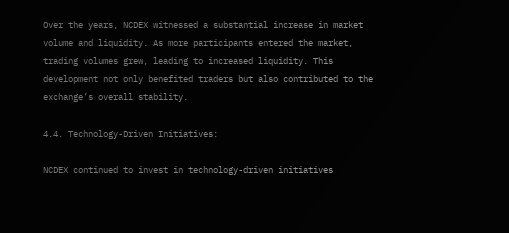Over the years, NCDEX witnessed a substantial increase in market volume and liquidity. As more participants entered the market, trading volumes grew, leading to increased liquidity. This development not only benefited traders but also contributed to the exchange’s overall stability.

4.4. Technology-Driven Initiatives:

NCDEX continued to invest in technology-driven initiatives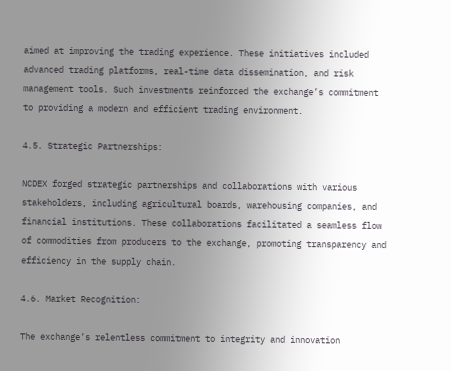aimed at improving the trading experience. These initiatives included advanced trading platforms, real-time data dissemination, and risk management tools. Such investments reinforced the exchange’s commitment to providing a modern and efficient trading environment.

4.5. Strategic Partnerships:

NCDEX forged strategic partnerships and collaborations with various stakeholders, including agricultural boards, warehousing companies, and financial institutions. These collaborations facilitated a seamless flow of commodities from producers to the exchange, promoting transparency and efficiency in the supply chain.

4.6. Market Recognition:

The exchange’s relentless commitment to integrity and innovation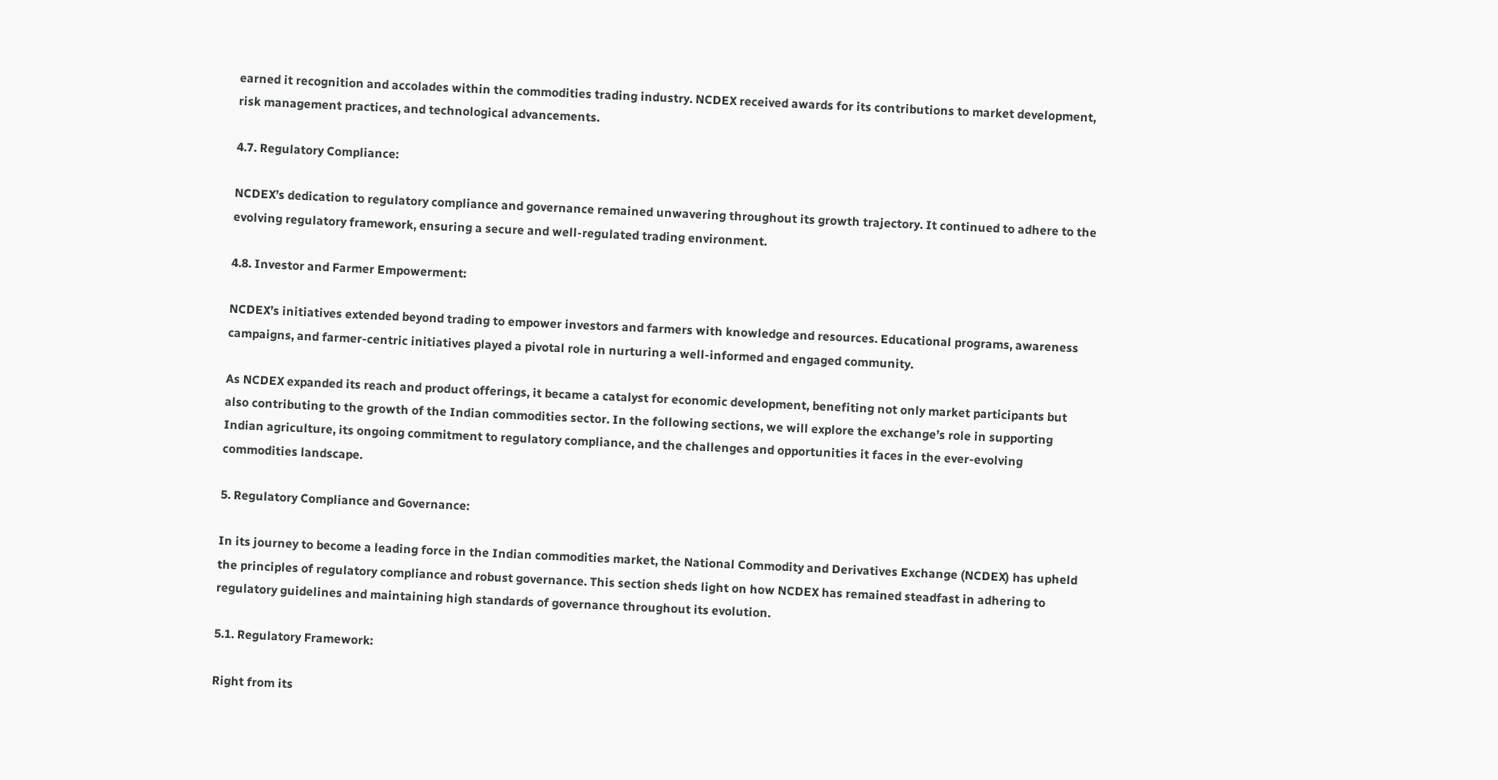earned it recognition and accolades within the commodities trading industry. NCDEX received awards for its contributions to market development, risk management practices, and technological advancements.

4.7. Regulatory Compliance:

NCDEX’s dedication to regulatory compliance and governance remained unwavering throughout its growth trajectory. It continued to adhere to the evolving regulatory framework, ensuring a secure and well-regulated trading environment.

4.8. Investor and Farmer Empowerment:

NCDEX’s initiatives extended beyond trading to empower investors and farmers with knowledge and resources. Educational programs, awareness campaigns, and farmer-centric initiatives played a pivotal role in nurturing a well-informed and engaged community.

As NCDEX expanded its reach and product offerings, it became a catalyst for economic development, benefiting not only market participants but also contributing to the growth of the Indian commodities sector. In the following sections, we will explore the exchange’s role in supporting Indian agriculture, its ongoing commitment to regulatory compliance, and the challenges and opportunities it faces in the ever-evolving commodities landscape.

5. Regulatory Compliance and Governance:

In its journey to become a leading force in the Indian commodities market, the National Commodity and Derivatives Exchange (NCDEX) has upheld the principles of regulatory compliance and robust governance. This section sheds light on how NCDEX has remained steadfast in adhering to regulatory guidelines and maintaining high standards of governance throughout its evolution.

5.1. Regulatory Framework:

Right from its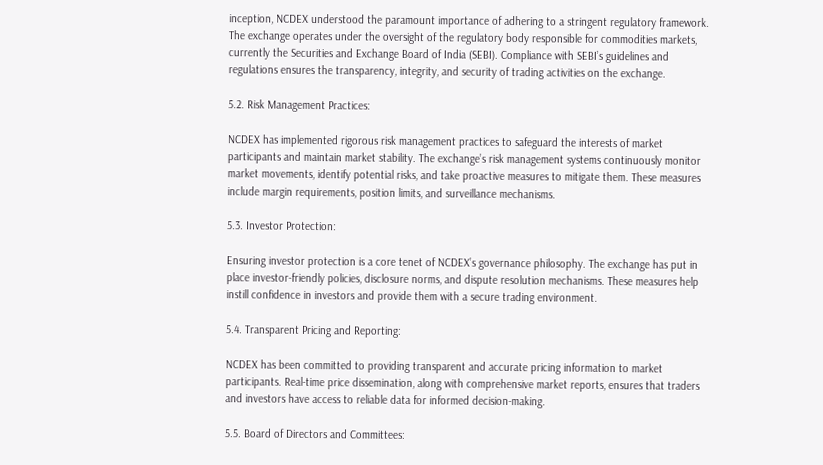inception, NCDEX understood the paramount importance of adhering to a stringent regulatory framework. The exchange operates under the oversight of the regulatory body responsible for commodities markets, currently the Securities and Exchange Board of India (SEBI). Compliance with SEBI’s guidelines and regulations ensures the transparency, integrity, and security of trading activities on the exchange.

5.2. Risk Management Practices:

NCDEX has implemented rigorous risk management practices to safeguard the interests of market participants and maintain market stability. The exchange’s risk management systems continuously monitor market movements, identify potential risks, and take proactive measures to mitigate them. These measures include margin requirements, position limits, and surveillance mechanisms.

5.3. Investor Protection:

Ensuring investor protection is a core tenet of NCDEX’s governance philosophy. The exchange has put in place investor-friendly policies, disclosure norms, and dispute resolution mechanisms. These measures help instill confidence in investors and provide them with a secure trading environment.

5.4. Transparent Pricing and Reporting:

NCDEX has been committed to providing transparent and accurate pricing information to market participants. Real-time price dissemination, along with comprehensive market reports, ensures that traders and investors have access to reliable data for informed decision-making.

5.5. Board of Directors and Committees: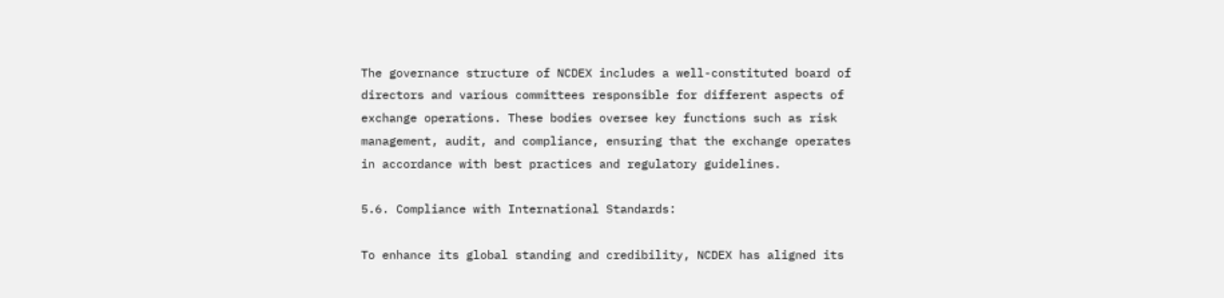The governance structure of NCDEX includes a well-constituted board of directors and various committees responsible for different aspects of exchange operations. These bodies oversee key functions such as risk management, audit, and compliance, ensuring that the exchange operates in accordance with best practices and regulatory guidelines.

5.6. Compliance with International Standards:

To enhance its global standing and credibility, NCDEX has aligned its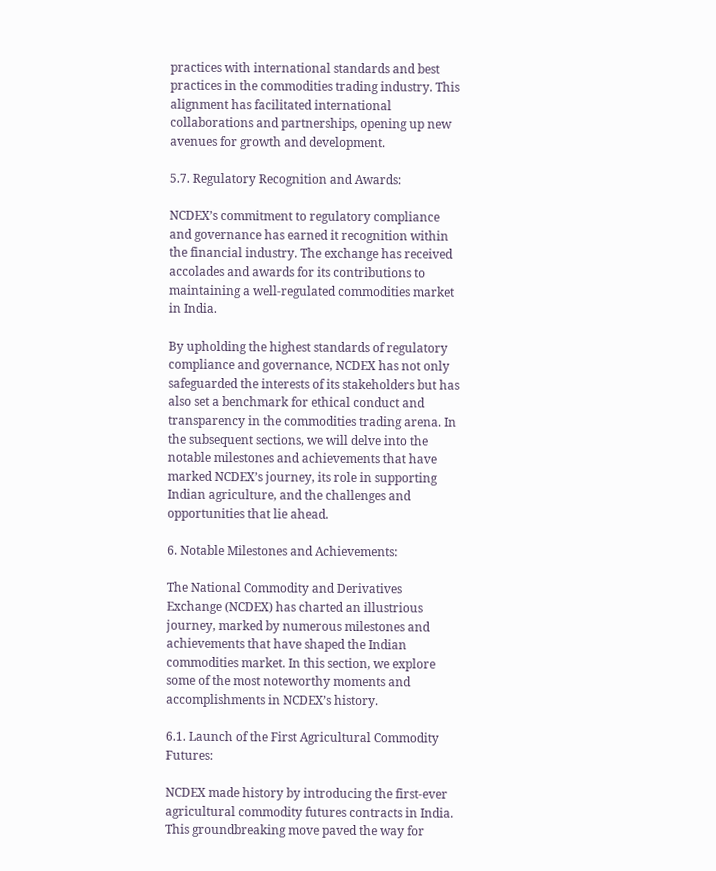practices with international standards and best practices in the commodities trading industry. This alignment has facilitated international collaborations and partnerships, opening up new avenues for growth and development.

5.7. Regulatory Recognition and Awards:

NCDEX’s commitment to regulatory compliance and governance has earned it recognition within the financial industry. The exchange has received accolades and awards for its contributions to maintaining a well-regulated commodities market in India.

By upholding the highest standards of regulatory compliance and governance, NCDEX has not only safeguarded the interests of its stakeholders but has also set a benchmark for ethical conduct and transparency in the commodities trading arena. In the subsequent sections, we will delve into the notable milestones and achievements that have marked NCDEX’s journey, its role in supporting Indian agriculture, and the challenges and opportunities that lie ahead.

6. Notable Milestones and Achievements:

The National Commodity and Derivatives Exchange (NCDEX) has charted an illustrious journey, marked by numerous milestones and achievements that have shaped the Indian commodities market. In this section, we explore some of the most noteworthy moments and accomplishments in NCDEX’s history.

6.1. Launch of the First Agricultural Commodity Futures:

NCDEX made history by introducing the first-ever agricultural commodity futures contracts in India. This groundbreaking move paved the way for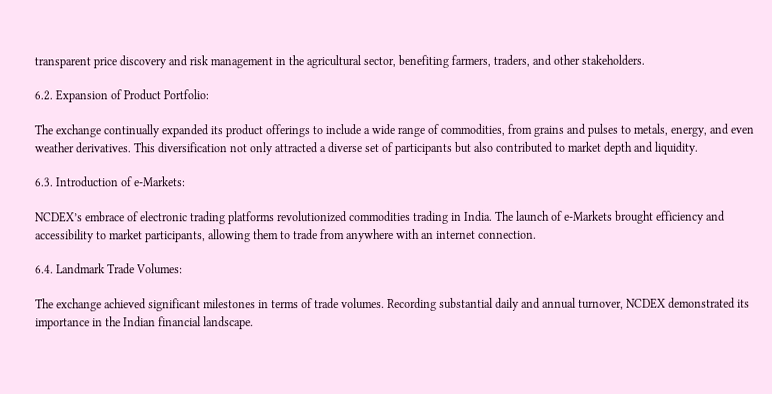transparent price discovery and risk management in the agricultural sector, benefiting farmers, traders, and other stakeholders.

6.2. Expansion of Product Portfolio:

The exchange continually expanded its product offerings to include a wide range of commodities, from grains and pulses to metals, energy, and even weather derivatives. This diversification not only attracted a diverse set of participants but also contributed to market depth and liquidity.

6.3. Introduction of e-Markets:

NCDEX’s embrace of electronic trading platforms revolutionized commodities trading in India. The launch of e-Markets brought efficiency and accessibility to market participants, allowing them to trade from anywhere with an internet connection.

6.4. Landmark Trade Volumes:

The exchange achieved significant milestones in terms of trade volumes. Recording substantial daily and annual turnover, NCDEX demonstrated its importance in the Indian financial landscape.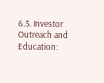6.5. Investor Outreach and Education: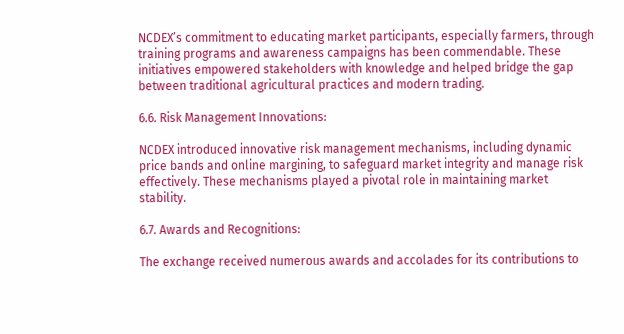NCDEX’s commitment to educating market participants, especially farmers, through training programs and awareness campaigns has been commendable. These initiatives empowered stakeholders with knowledge and helped bridge the gap between traditional agricultural practices and modern trading.

6.6. Risk Management Innovations:

NCDEX introduced innovative risk management mechanisms, including dynamic price bands and online margining, to safeguard market integrity and manage risk effectively. These mechanisms played a pivotal role in maintaining market stability.

6.7. Awards and Recognitions:

The exchange received numerous awards and accolades for its contributions to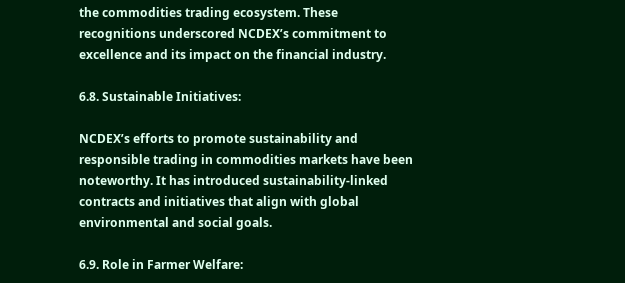the commodities trading ecosystem. These recognitions underscored NCDEX’s commitment to excellence and its impact on the financial industry.

6.8. Sustainable Initiatives:

NCDEX’s efforts to promote sustainability and responsible trading in commodities markets have been noteworthy. It has introduced sustainability-linked contracts and initiatives that align with global environmental and social goals.

6.9. Role in Farmer Welfare: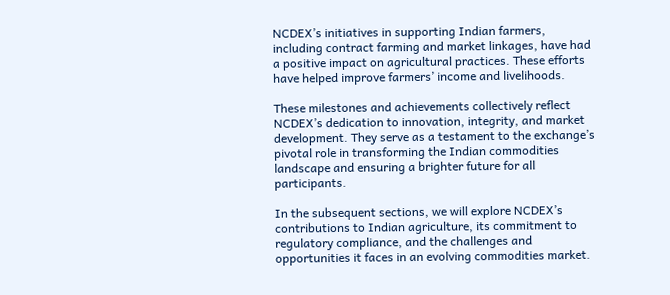NCDEX’s initiatives in supporting Indian farmers, including contract farming and market linkages, have had a positive impact on agricultural practices. These efforts have helped improve farmers’ income and livelihoods.

These milestones and achievements collectively reflect NCDEX’s dedication to innovation, integrity, and market development. They serve as a testament to the exchange’s pivotal role in transforming the Indian commodities landscape and ensuring a brighter future for all participants.

In the subsequent sections, we will explore NCDEX’s contributions to Indian agriculture, its commitment to regulatory compliance, and the challenges and opportunities it faces in an evolving commodities market.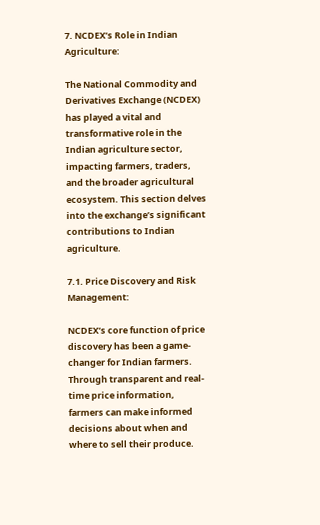7. NCDEX’s Role in Indian Agriculture:

The National Commodity and Derivatives Exchange (NCDEX) has played a vital and transformative role in the Indian agriculture sector, impacting farmers, traders, and the broader agricultural ecosystem. This section delves into the exchange’s significant contributions to Indian agriculture.

7.1. Price Discovery and Risk Management:

NCDEX’s core function of price discovery has been a game-changer for Indian farmers. Through transparent and real-time price information, farmers can make informed decisions about when and where to sell their produce.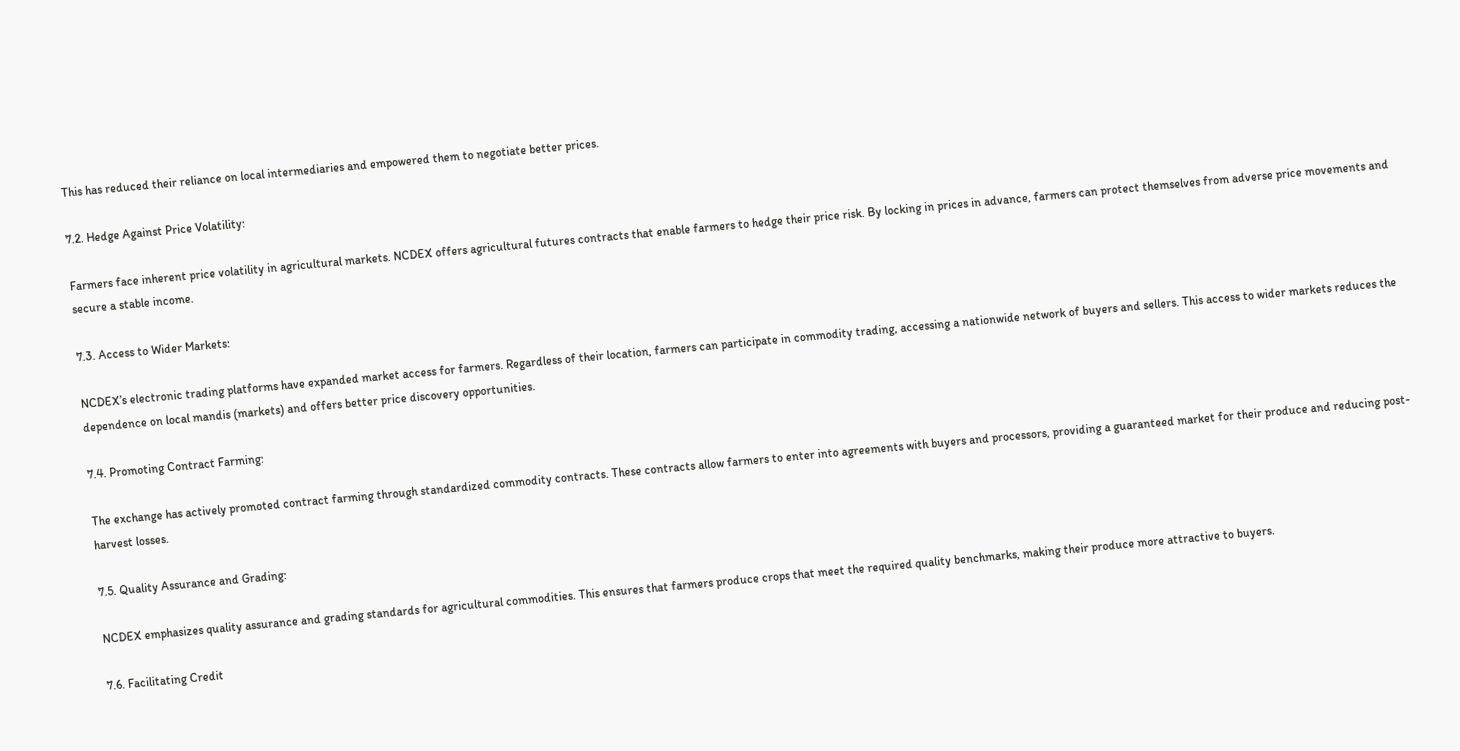This has reduced their reliance on local intermediaries and empowered them to negotiate better prices.

7.2. Hedge Against Price Volatility:

Farmers face inherent price volatility in agricultural markets. NCDEX offers agricultural futures contracts that enable farmers to hedge their price risk. By locking in prices in advance, farmers can protect themselves from adverse price movements and secure a stable income.

7.3. Access to Wider Markets:

NCDEX’s electronic trading platforms have expanded market access for farmers. Regardless of their location, farmers can participate in commodity trading, accessing a nationwide network of buyers and sellers. This access to wider markets reduces the dependence on local mandis (markets) and offers better price discovery opportunities.

7.4. Promoting Contract Farming:

The exchange has actively promoted contract farming through standardized commodity contracts. These contracts allow farmers to enter into agreements with buyers and processors, providing a guaranteed market for their produce and reducing post-harvest losses.

7.5. Quality Assurance and Grading:

NCDEX emphasizes quality assurance and grading standards for agricultural commodities. This ensures that farmers produce crops that meet the required quality benchmarks, making their produce more attractive to buyers.

7.6. Facilitating Credit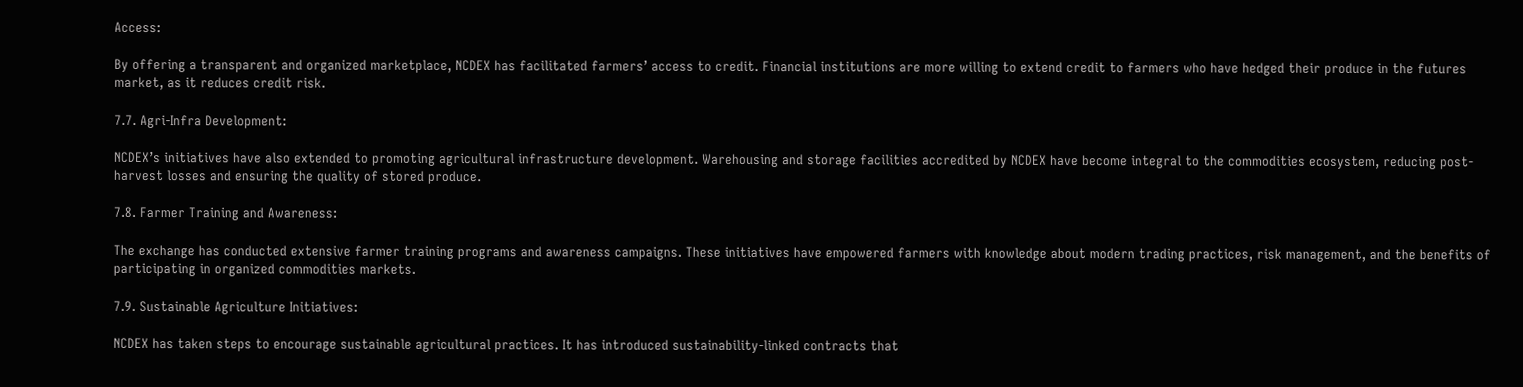Access:

By offering a transparent and organized marketplace, NCDEX has facilitated farmers’ access to credit. Financial institutions are more willing to extend credit to farmers who have hedged their produce in the futures market, as it reduces credit risk.

7.7. Agri-Infra Development:

NCDEX’s initiatives have also extended to promoting agricultural infrastructure development. Warehousing and storage facilities accredited by NCDEX have become integral to the commodities ecosystem, reducing post-harvest losses and ensuring the quality of stored produce.

7.8. Farmer Training and Awareness:

The exchange has conducted extensive farmer training programs and awareness campaigns. These initiatives have empowered farmers with knowledge about modern trading practices, risk management, and the benefits of participating in organized commodities markets.

7.9. Sustainable Agriculture Initiatives:

NCDEX has taken steps to encourage sustainable agricultural practices. It has introduced sustainability-linked contracts that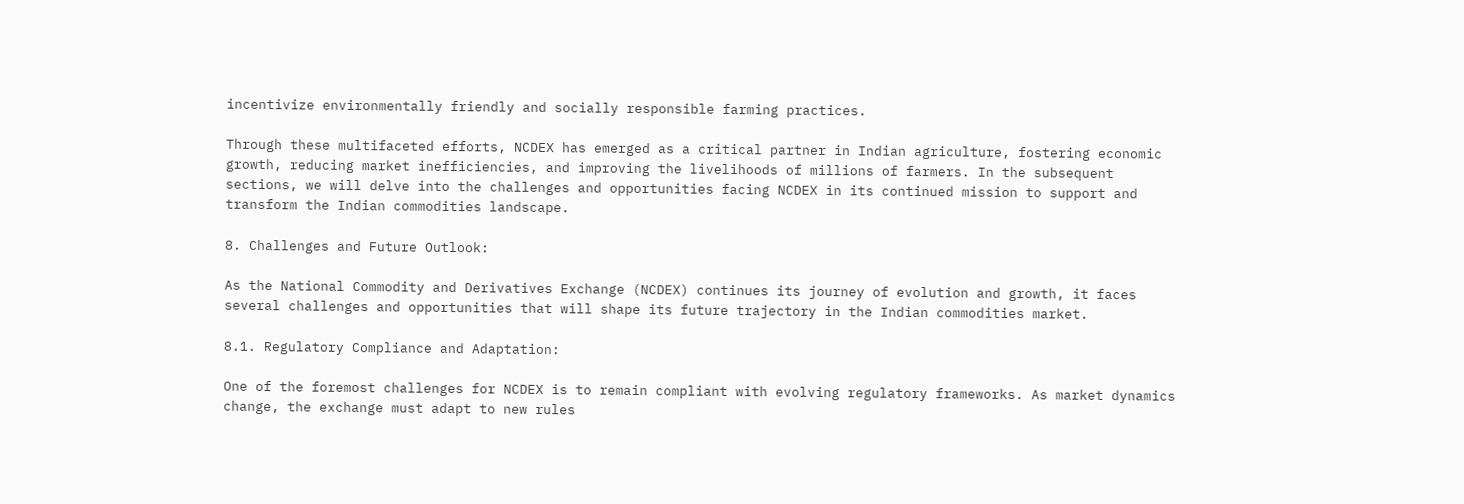incentivize environmentally friendly and socially responsible farming practices.

Through these multifaceted efforts, NCDEX has emerged as a critical partner in Indian agriculture, fostering economic growth, reducing market inefficiencies, and improving the livelihoods of millions of farmers. In the subsequent sections, we will delve into the challenges and opportunities facing NCDEX in its continued mission to support and transform the Indian commodities landscape.

8. Challenges and Future Outlook:

As the National Commodity and Derivatives Exchange (NCDEX) continues its journey of evolution and growth, it faces several challenges and opportunities that will shape its future trajectory in the Indian commodities market.

8.1. Regulatory Compliance and Adaptation:

One of the foremost challenges for NCDEX is to remain compliant with evolving regulatory frameworks. As market dynamics change, the exchange must adapt to new rules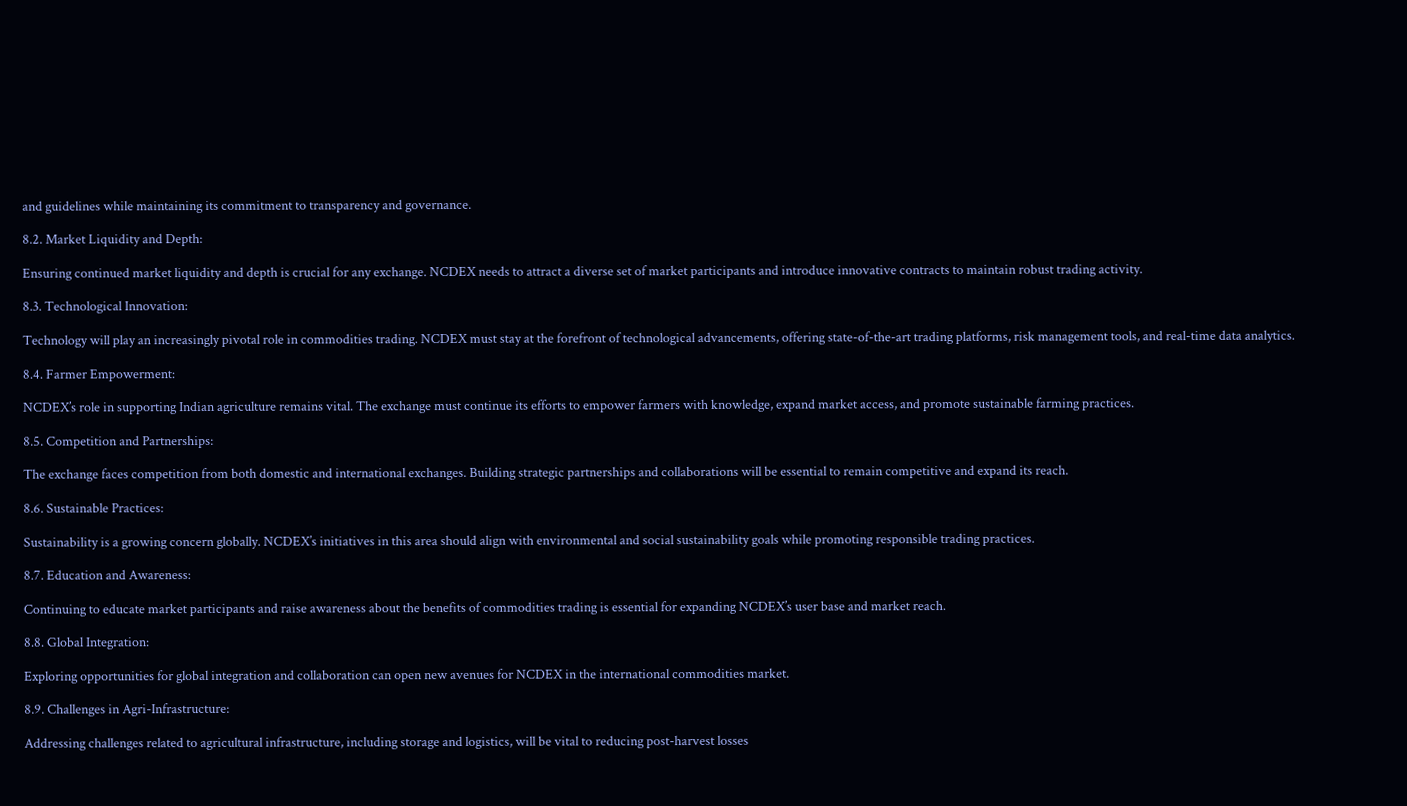and guidelines while maintaining its commitment to transparency and governance.

8.2. Market Liquidity and Depth:

Ensuring continued market liquidity and depth is crucial for any exchange. NCDEX needs to attract a diverse set of market participants and introduce innovative contracts to maintain robust trading activity.

8.3. Technological Innovation:

Technology will play an increasingly pivotal role in commodities trading. NCDEX must stay at the forefront of technological advancements, offering state-of-the-art trading platforms, risk management tools, and real-time data analytics.

8.4. Farmer Empowerment:

NCDEX’s role in supporting Indian agriculture remains vital. The exchange must continue its efforts to empower farmers with knowledge, expand market access, and promote sustainable farming practices.

8.5. Competition and Partnerships:

The exchange faces competition from both domestic and international exchanges. Building strategic partnerships and collaborations will be essential to remain competitive and expand its reach.

8.6. Sustainable Practices:

Sustainability is a growing concern globally. NCDEX’s initiatives in this area should align with environmental and social sustainability goals while promoting responsible trading practices.

8.7. Education and Awareness:

Continuing to educate market participants and raise awareness about the benefits of commodities trading is essential for expanding NCDEX’s user base and market reach.

8.8. Global Integration:

Exploring opportunities for global integration and collaboration can open new avenues for NCDEX in the international commodities market.

8.9. Challenges in Agri-Infrastructure:

Addressing challenges related to agricultural infrastructure, including storage and logistics, will be vital to reducing post-harvest losses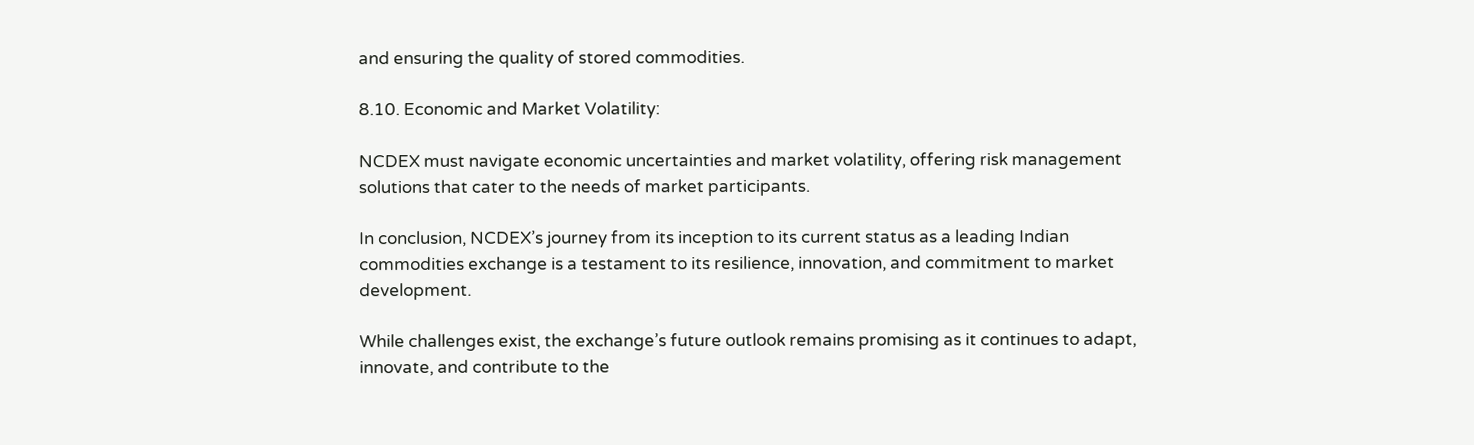and ensuring the quality of stored commodities.

8.10. Economic and Market Volatility:

NCDEX must navigate economic uncertainties and market volatility, offering risk management solutions that cater to the needs of market participants.

In conclusion, NCDEX’s journey from its inception to its current status as a leading Indian commodities exchange is a testament to its resilience, innovation, and commitment to market development.

While challenges exist, the exchange’s future outlook remains promising as it continues to adapt, innovate, and contribute to the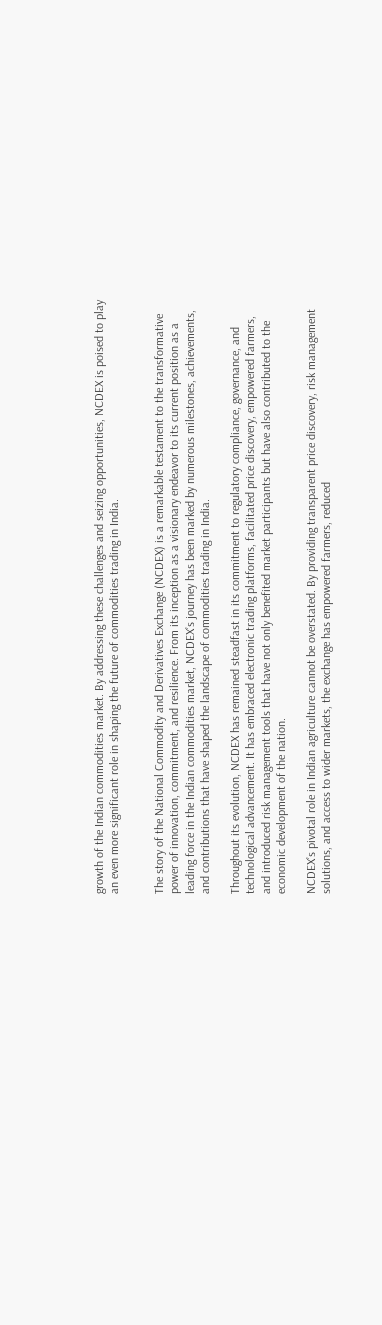growth of the Indian commodities market. By addressing these challenges and seizing opportunities, NCDEX is poised to play an even more significant role in shaping the future of commodities trading in India.


The story of the National Commodity and Derivatives Exchange (NCDEX) is a remarkable testament to the transformative power of innovation, commitment, and resilience. From its inception as a visionary endeavor to its current position as a leading force in the Indian commodities market, NCDEX’s journey has been marked by numerous milestones, achievements, and contributions that have shaped the landscape of commodities trading in India.

Throughout its evolution, NCDEX has remained steadfast in its commitment to regulatory compliance, governance, and technological advancement. It has embraced electronic trading platforms, facilitated price discovery, empowered farmers, and introduced risk management tools that have not only benefited market participants but have also contributed to the economic development of the nation.

NCDEX’s pivotal role in Indian agriculture cannot be overstated. By providing transparent price discovery, risk management solutions, and access to wider markets, the exchange has empowered farmers, reduced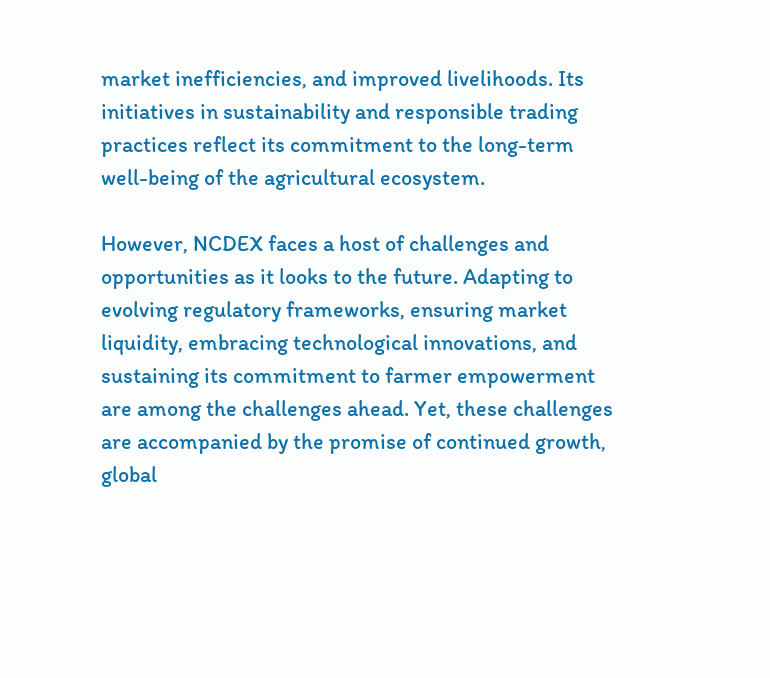market inefficiencies, and improved livelihoods. Its initiatives in sustainability and responsible trading practices reflect its commitment to the long-term well-being of the agricultural ecosystem.

However, NCDEX faces a host of challenges and opportunities as it looks to the future. Adapting to evolving regulatory frameworks, ensuring market liquidity, embracing technological innovations, and sustaining its commitment to farmer empowerment are among the challenges ahead. Yet, these challenges are accompanied by the promise of continued growth, global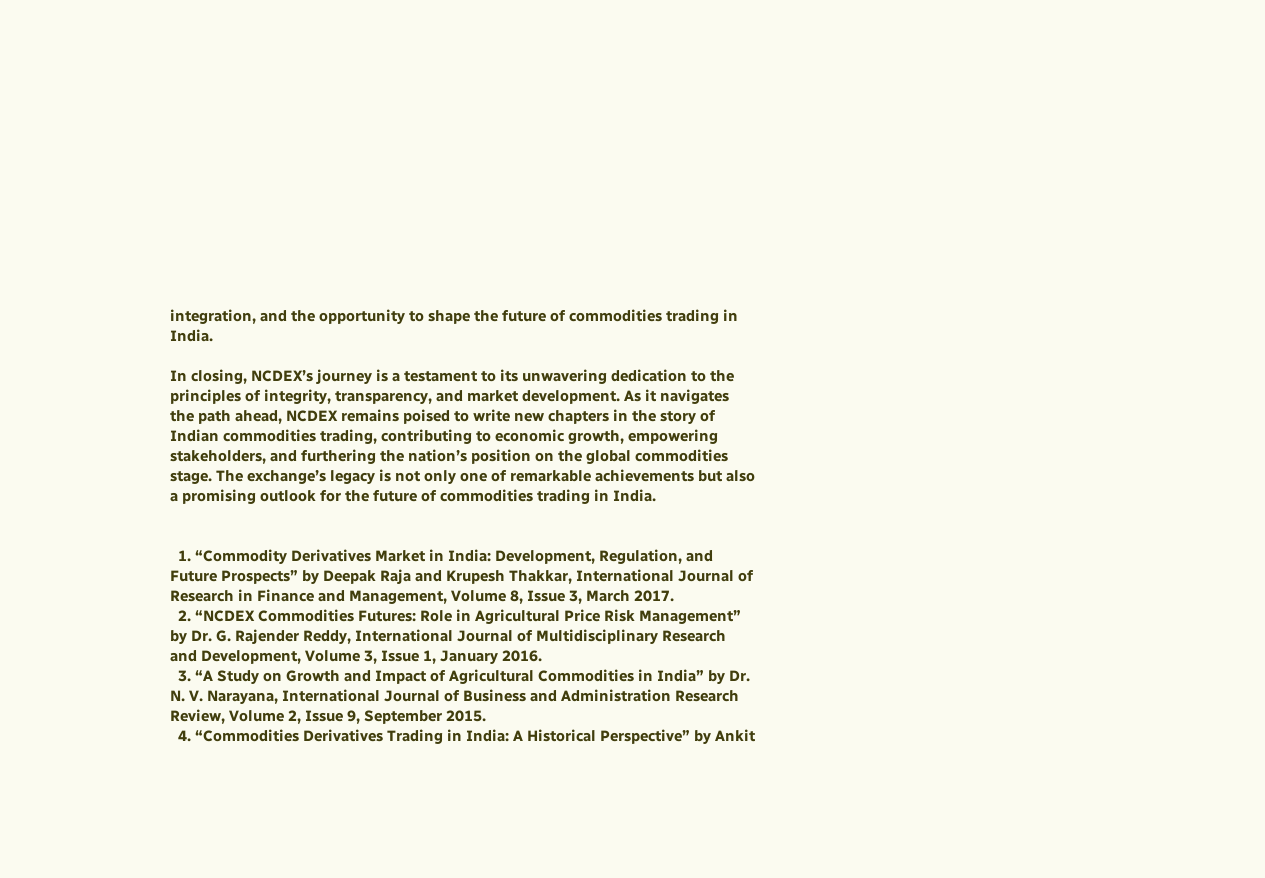integration, and the opportunity to shape the future of commodities trading in India.

In closing, NCDEX’s journey is a testament to its unwavering dedication to the principles of integrity, transparency, and market development. As it navigates the path ahead, NCDEX remains poised to write new chapters in the story of Indian commodities trading, contributing to economic growth, empowering stakeholders, and furthering the nation’s position on the global commodities stage. The exchange’s legacy is not only one of remarkable achievements but also a promising outlook for the future of commodities trading in India.


  1. “Commodity Derivatives Market in India: Development, Regulation, and Future Prospects” by Deepak Raja and Krupesh Thakkar, International Journal of Research in Finance and Management, Volume 8, Issue 3, March 2017.
  2. “NCDEX Commodities Futures: Role in Agricultural Price Risk Management” by Dr. G. Rajender Reddy, International Journal of Multidisciplinary Research and Development, Volume 3, Issue 1, January 2016.
  3. “A Study on Growth and Impact of Agricultural Commodities in India” by Dr. N. V. Narayana, International Journal of Business and Administration Research Review, Volume 2, Issue 9, September 2015.
  4. “Commodities Derivatives Trading in India: A Historical Perspective” by Ankit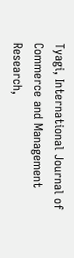Tyagi, International Journal of Commerce and Management Research,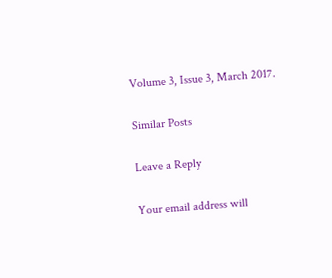Volume 3, Issue 3, March 2017.

Similar Posts

Leave a Reply

Your email address will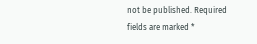not be published. Required fields are marked *